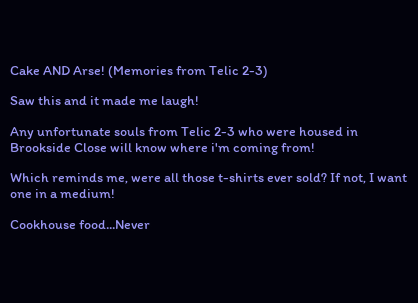Cake AND Arse! (Memories from Telic 2-3)

Saw this and it made me laugh!

Any unfortunate souls from Telic 2-3 who were housed in Brookside Close will know where i'm coming from!

Which reminds me, were all those t-shirts ever sold? If not, I want one in a medium!

Cookhouse food...Never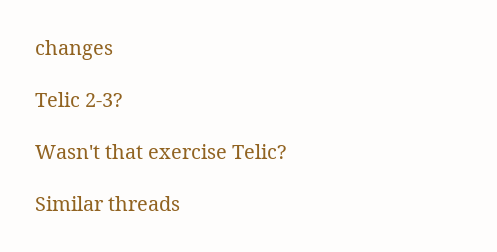changes

Telic 2-3?

Wasn't that exercise Telic?

Similar threads